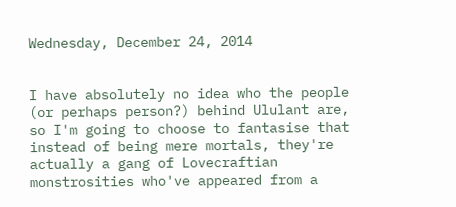Wednesday, December 24, 2014


I have absolutely no idea who the people (or perhaps person?) behind Ululant are, so I'm going to choose to fantasise that instead of being mere mortals, they're actually a gang of Lovecraftian monstrosities who've appeared from a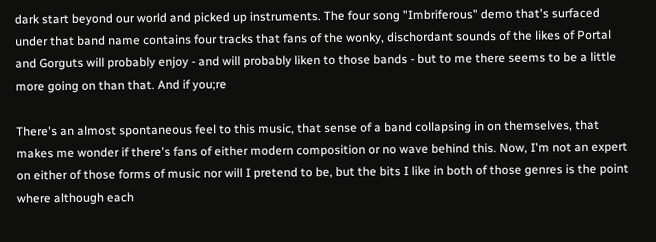dark start beyond our world and picked up instruments. The four song "Imbriferous" demo that's surfaced under that band name contains four tracks that fans of the wonky, dischordant sounds of the likes of Portal and Gorguts will probably enjoy - and will probably liken to those bands - but to me there seems to be a little more going on than that. And if you;re

There's an almost spontaneous feel to this music, that sense of a band collapsing in on themselves, that makes me wonder if there's fans of either modern composition or no wave behind this. Now, I'm not an expert on either of those forms of music nor will I pretend to be, but the bits I like in both of those genres is the point where although each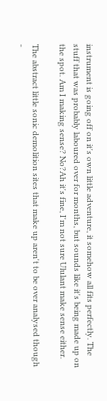instrument is going off on it's own little adventure, it somehow all fits perfectly. The stuff that was probably laboured over for months, but sounds like it's being made up on the spot. Am I making sense? No?Ah it's fine, I'm not sure Ululant make sense either.

The abstract little sonic demolition sites that make up aren't to be over analysed though -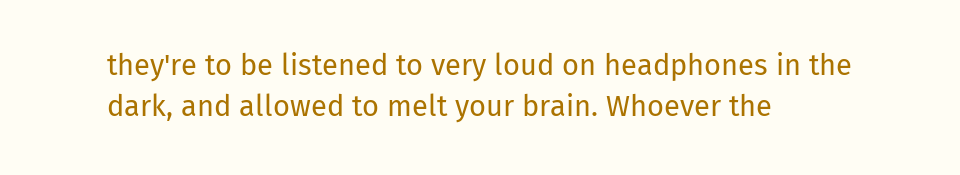they're to be listened to very loud on headphones in the dark, and allowed to melt your brain. Whoever the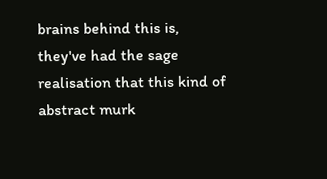brains behind this is, they've had the sage realisation that this kind of abstract murk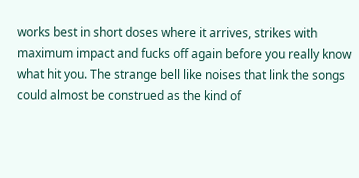works best in short doses where it arrives, strikes with maximum impact and fucks off again before you really know what hit you. The strange bell like noises that link the songs could almost be construed as the kind of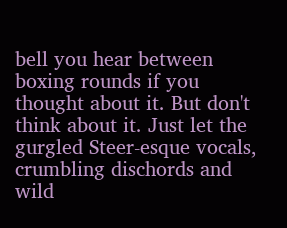bell you hear between boxing rounds if you thought about it. But don't think about it. Just let the gurgled Steer-esque vocals, crumbling dischords and wild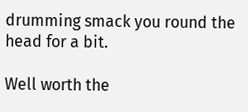drumming smack you round the head for a bit.

Well worth the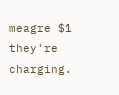meagre $1 they're charging.